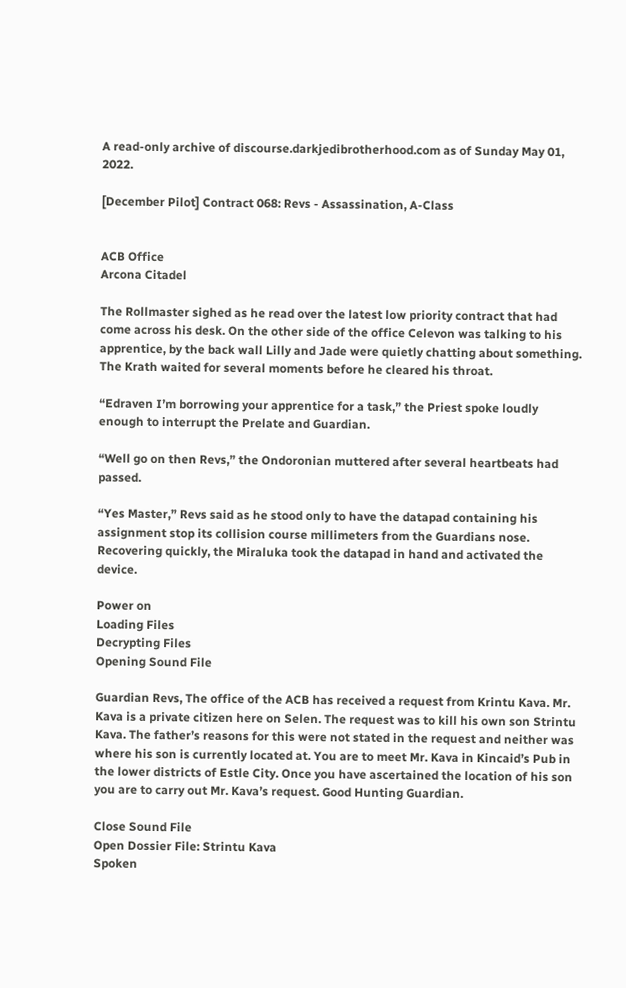A read-only archive of discourse.darkjedibrotherhood.com as of Sunday May 01, 2022.

[December Pilot] Contract 068: Revs - Assassination, A-Class


ACB Office
Arcona Citadel

The Rollmaster sighed as he read over the latest low priority contract that had come across his desk. On the other side of the office Celevon was talking to his apprentice, by the back wall Lilly and Jade were quietly chatting about something. The Krath waited for several moments before he cleared his throat.

“Edraven I’m borrowing your apprentice for a task,” the Priest spoke loudly enough to interrupt the Prelate and Guardian.

“Well go on then Revs,” the Ondoronian muttered after several heartbeats had passed.

“Yes Master,” Revs said as he stood only to have the datapad containing his assignment stop its collision course millimeters from the Guardians nose. Recovering quickly, the Miraluka took the datapad in hand and activated the device.

Power on
Loading Files
Decrypting Files
Opening Sound File

Guardian Revs, The office of the ACB has received a request from Krintu Kava. Mr. Kava is a private citizen here on Selen. The request was to kill his own son Strintu Kava. The father’s reasons for this were not stated in the request and neither was where his son is currently located at. You are to meet Mr. Kava in Kincaid’s Pub in the lower districts of Estle City. Once you have ascertained the location of his son you are to carry out Mr. Kava’s request. Good Hunting Guardian.

Close Sound File
Open Dossier File: Strintu Kava
Spoken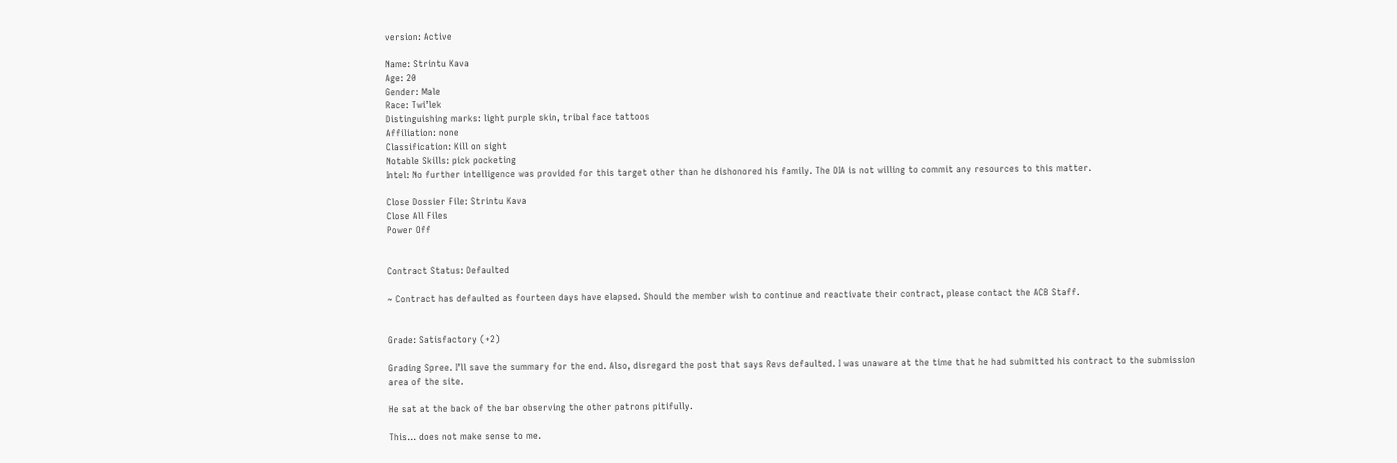version: Active

Name: Strintu Kava
Age: 20
Gender: Male
Race: Twi’lek
Distinguishing marks: light purple skin, tribal face tattoos
Affiliation: none
Classification: Kill on sight
Notable Skills: pick pocketing
Intel: No further intelligence was provided for this target other than he dishonored his family. The DIA is not willing to commit any resources to this matter.

Close Dossier File: Strintu Kava
Close All Files
Power Off


Contract Status: Defaulted

~ Contract has defaulted as fourteen days have elapsed. Should the member wish to continue and reactivate their contract, please contact the ACB Staff.


Grade: Satisfactory (+2)

Grading Spree. I’ll save the summary for the end. Also, disregard the post that says Revs defaulted. I was unaware at the time that he had submitted his contract to the submission area of the site.

He sat at the back of the bar observing the other patrons pitifully.

This… does not make sense to me.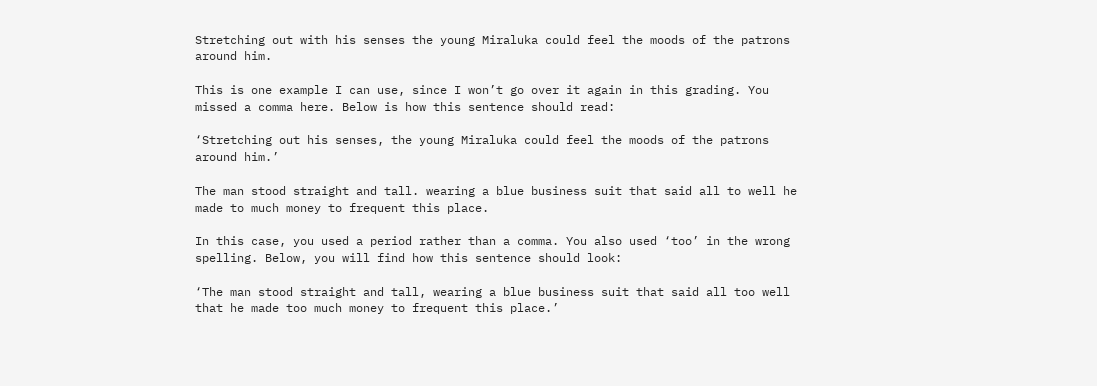Stretching out with his senses the young Miraluka could feel the moods of the patrons around him.

This is one example I can use, since I won’t go over it again in this grading. You missed a comma here. Below is how this sentence should read:

‘Stretching out his senses, the young Miraluka could feel the moods of the patrons around him.’

The man stood straight and tall. wearing a blue business suit that said all to well he made to much money to frequent this place.

In this case, you used a period rather than a comma. You also used ‘too’ in the wrong spelling. Below, you will find how this sentence should look:

‘The man stood straight and tall, wearing a blue business suit that said all too well that he made too much money to frequent this place.’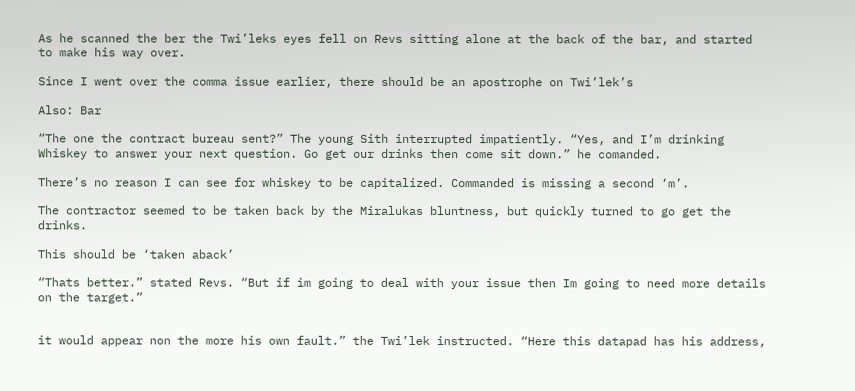As he scanned the ber the Twi’leks eyes fell on Revs sitting alone at the back of the bar, and started to make his way over.

Since I went over the comma issue earlier, there should be an apostrophe on Twi’lek’s

Also: Bar

“The one the contract bureau sent?” The young Sith interrupted impatiently. “Yes, and I’m drinking Whiskey to answer your next question. Go get our drinks then come sit down.” he comanded.

There’s no reason I can see for whiskey to be capitalized. Commanded is missing a second ‘m’.

The contractor seemed to be taken back by the Miralukas bluntness, but quickly turned to go get the drinks.

This should be ‘taken aback’

“Thats better.” stated Revs. “But if im going to deal with your issue then Im going to need more details on the target.”


it would appear non the more his own fault.” the Twi’lek instructed. “Here this datapad has his address,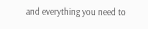and everything you need to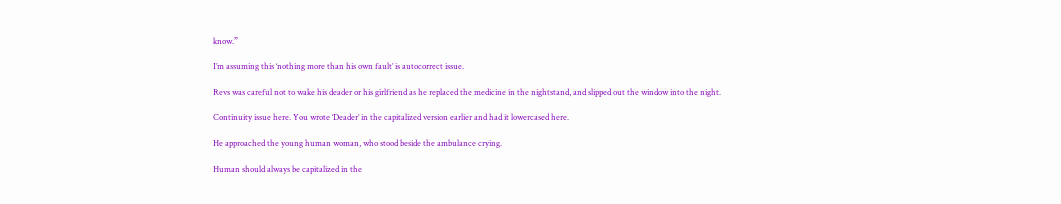know.”

I’m assuming this ‘nothing more than his own fault’ is autocorrect issue.

Revs was careful not to wake his deader or his girlfriend as he replaced the medicine in the nightstand, and slipped out the window into the night.

Continuity issue here. You wrote ‘Deader’ in the capitalized version earlier and had it lowercased here.

He approached the young human woman, who stood beside the ambulance crying.

Human should always be capitalized in the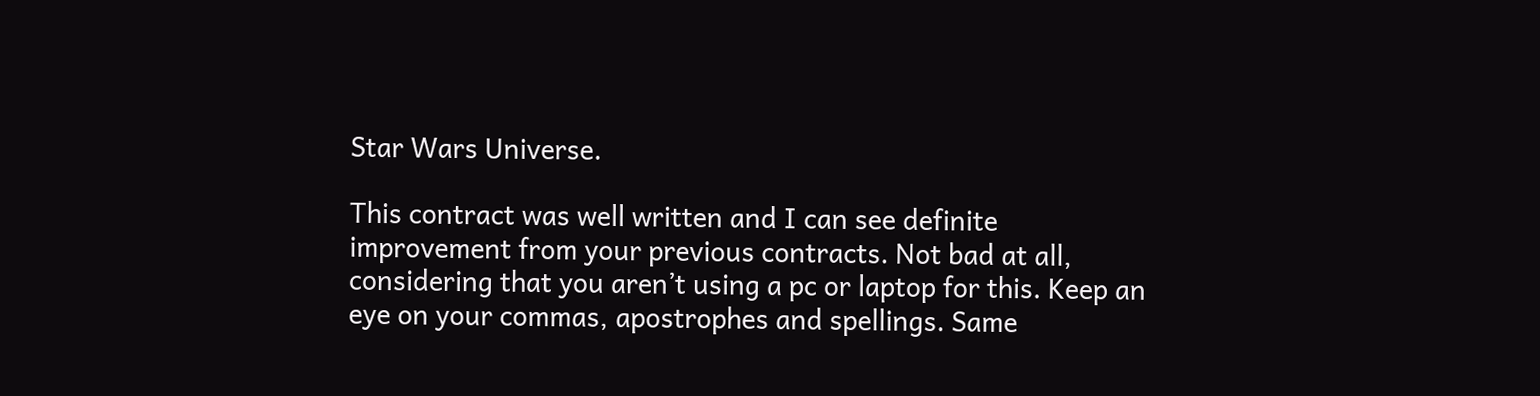Star Wars Universe.

This contract was well written and I can see definite improvement from your previous contracts. Not bad at all, considering that you aren’t using a pc or laptop for this. Keep an eye on your commas, apostrophes and spellings. Same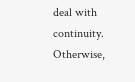deal with continuity. Otherwise,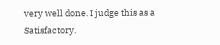very well done. I judge this as a Satisfactory.